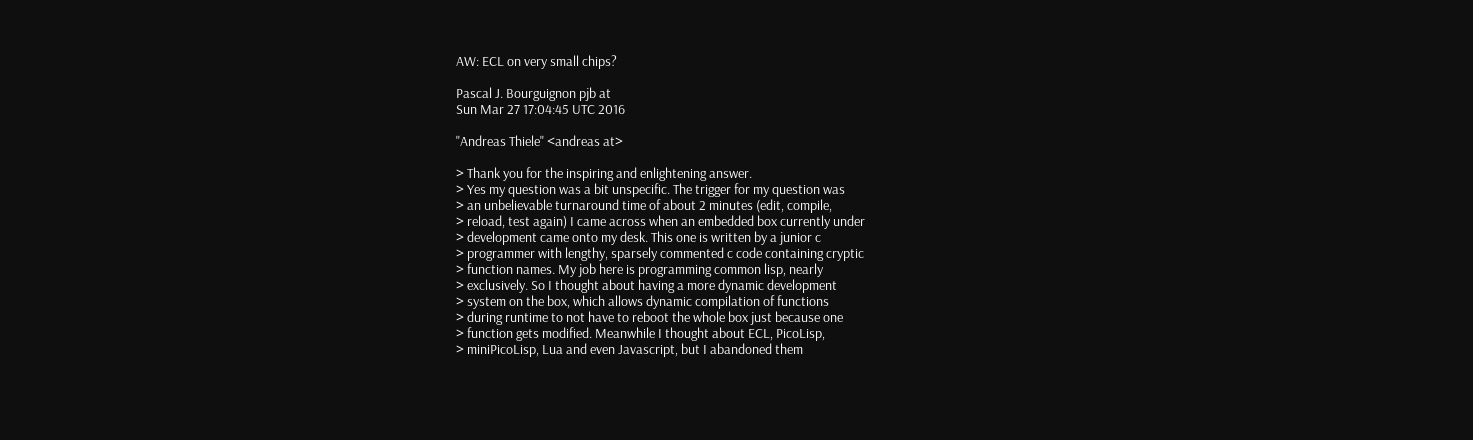AW: ECL on very small chips?

Pascal J. Bourguignon pjb at
Sun Mar 27 17:04:45 UTC 2016

"Andreas Thiele" <andreas at>

> Thank you for the inspiring and enlightening answer.
> Yes my question was a bit unspecific. The trigger for my question was
> an unbelievable turnaround time of about 2 minutes (edit, compile,
> reload, test again) I came across when an embedded box currently under
> development came onto my desk. This one is written by a junior c
> programmer with lengthy, sparsely commented c code containing cryptic
> function names. My job here is programming common lisp, nearly
> exclusively. So I thought about having a more dynamic development
> system on the box, which allows dynamic compilation of functions
> during runtime to not have to reboot the whole box just because one
> function gets modified. Meanwhile I thought about ECL, PicoLisp,
> miniPicoLisp, Lua and even Javascript, but I abandoned them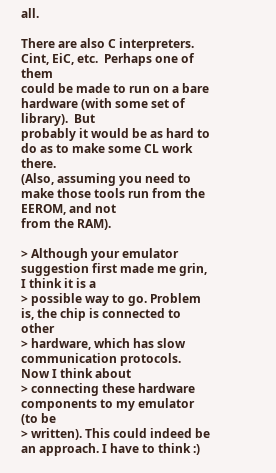all.

There are also C interpreters.  Cint, EiC, etc.  Perhaps one of them
could be made to run on a bare hardware (with some set of library).  But
probably it would be as hard to do as to make some CL work there.
(Also, assuming you need to make those tools run from the EEROM, and not
from the RAM).

> Although your emulator suggestion first made me grin, I think it is a
> possible way to go. Problem is, the chip is connected to other
> hardware, which has slow communication protocols. Now I think about
> connecting these hardware components to my emulator (to be
> written). This could indeed be an approach. I have to think :)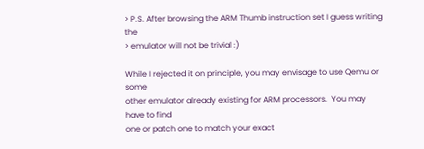> P.S. After browsing the ARM Thumb instruction set I guess writing the
> emulator will not be trivial :)

While I rejected it on principle, you may envisage to use Qemu or some
other emulator already existing for ARM processors.  You may  have to find
one or patch one to match your exact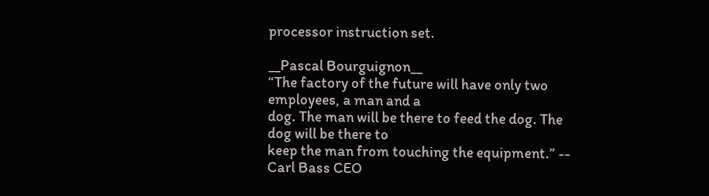processor instruction set.

__Pascal Bourguignon__
“The factory of the future will have only two employees, a man and a
dog. The man will be there to feed the dog. The dog will be there to
keep the man from touching the equipment.” -- Carl Bass CEO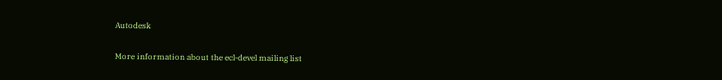Autodesk

More information about the ecl-devel mailing list